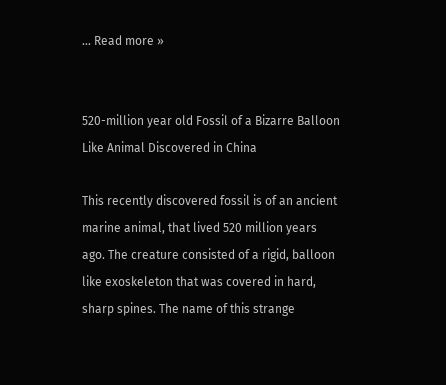... Read more »


520-million year old Fossil of a Bizarre Balloon Like Animal Discovered in China

This recently discovered fossil is of an ancient marine animal, that lived 520 million years ago. The creature consisted of a rigid, balloon like exoskeleton that was covered in hard, sharp spines. The name of this strange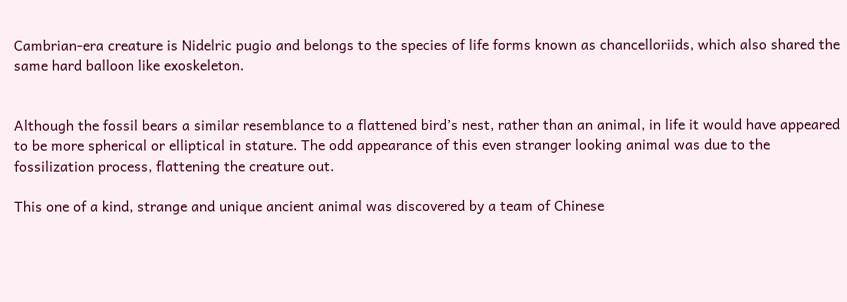Cambrian-era creature is Nidelric pugio and belongs to the species of life forms known as chancelloriids, which also shared the same hard balloon like exoskeleton.


Although the fossil bears a similar resemblance to a flattened bird’s nest, rather than an animal, in life it would have appeared to be more spherical or elliptical in stature. The odd appearance of this even stranger looking animal was due to the fossilization process, flattening the creature out.

This one of a kind, strange and unique ancient animal was discovered by a team of Chinese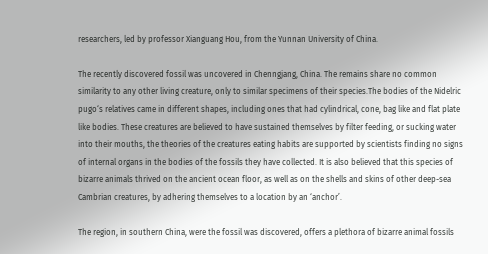researchers, led by professor Xianguang Hou, from the Yunnan University of China.

The recently discovered fossil was uncovered in Chenngjang, China. The remains share no common similarity to any other living creature, only to similar specimens of their species.The bodies of the Nidelric pugo‘s relatives came in different shapes, including ones that had cylindrical, cone, bag like and flat plate like bodies. These creatures are believed to have sustained themselves by filter feeding, or sucking water into their mouths, the theories of the creatures eating habits are supported by scientists finding no signs of internal organs in the bodies of the fossils they have collected. It is also believed that this species of bizarre animals thrived on the ancient ocean floor, as well as on the shells and skins of other deep-sea Cambrian creatures, by adhering themselves to a location by an ‘anchor’.

The region, in southern China, were the fossil was discovered, offers a plethora of bizarre animal fossils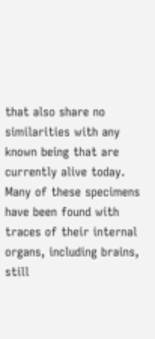that also share no similarities with any known being that are currently alive today. Many of these specimens have been found with traces of their internal organs, including brains, still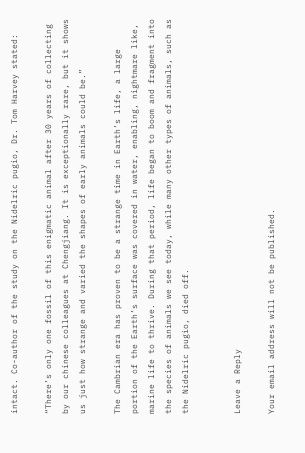intact. Co-author of the study on the Nidelric pugio, Dr. Tom Harvey stated:

“There’s only one fossil of this enigmatic animal after 30 years of collecting by our chinese colleagues at Chengjiang. It is exceptionally rare, but it shows us just how strange and varied the shapes of early animals could be.”

The Cambrian era has proven to be a strange time in Earth’s life, a large portion of the Earth’s surface was covered in water, enabling, nightmare like, marine life to thrive. During that period, life began to boom and fragment into the species of animals we see today, while many other types of animals, such as the Nidelric pugio, died off.


Leave a Reply

Your email address will not be published.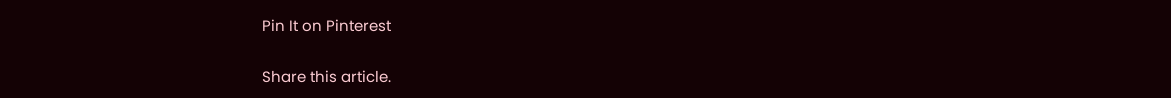Pin It on Pinterest

Share this article.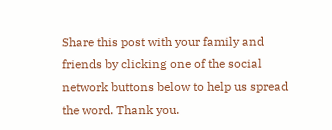Share this post with your family and friends by clicking one of the social network buttons below to help us spread the word. Thank you.